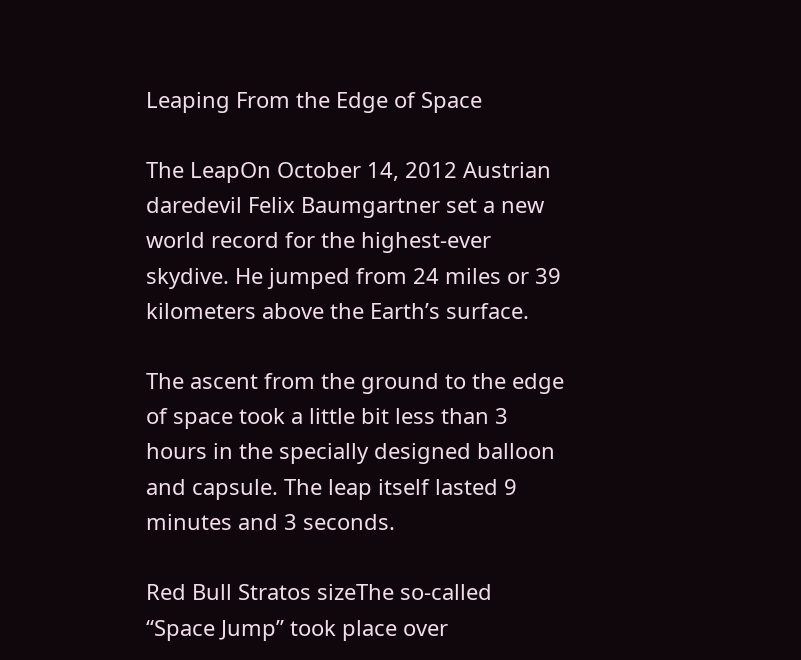Leaping From the Edge of Space

The LeapOn October 14, 2012 Austrian daredevil Felix Baumgartner set a new world record for the highest-ever skydive. He jumped from 24 miles or 39 kilometers above the Earth’s surface.

The ascent from the ground to the edge of space took a little bit less than 3 hours in the specially designed balloon and capsule. The leap itself lasted 9 minutes and 3 seconds.

Red Bull Stratos sizeThe so-called “Space Jump” took place over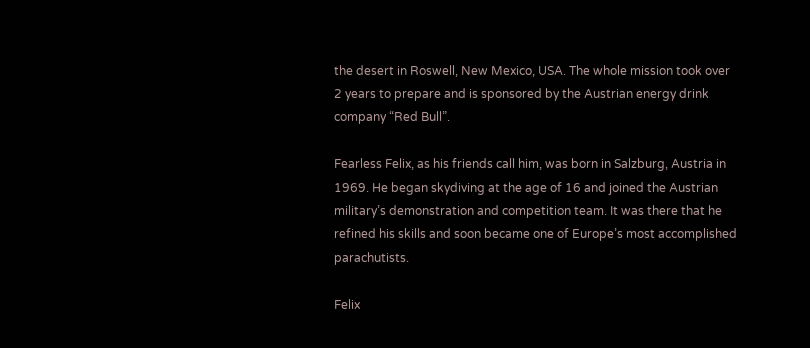the desert in Roswell, New Mexico, USA. The whole mission took over 2 years to prepare and is sponsored by the Austrian energy drink company “Red Bull”.

Fearless Felix, as his friends call him, was born in Salzburg, Austria in 1969. He began skydiving at the age of 16 and joined the Austrian military’s demonstration and competition team. It was there that he refined his skills and soon became one of Europe’s most accomplished parachutists.

Felix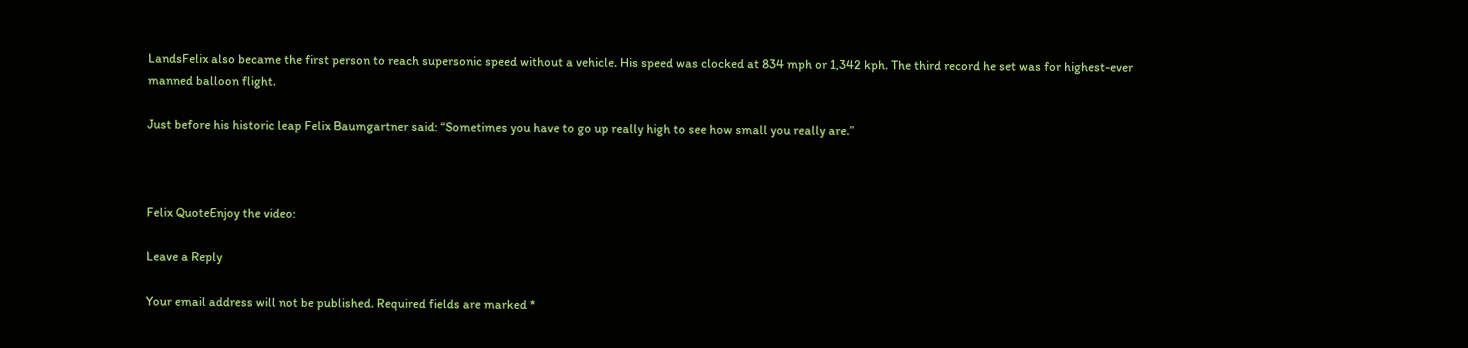LandsFelix also became the first person to reach supersonic speed without a vehicle. His speed was clocked at 834 mph or 1,342 kph. The third record he set was for highest-ever manned balloon flight.

Just before his historic leap Felix Baumgartner said: “Sometimes you have to go up really high to see how small you really are.”



Felix QuoteEnjoy the video:

Leave a Reply

Your email address will not be published. Required fields are marked *